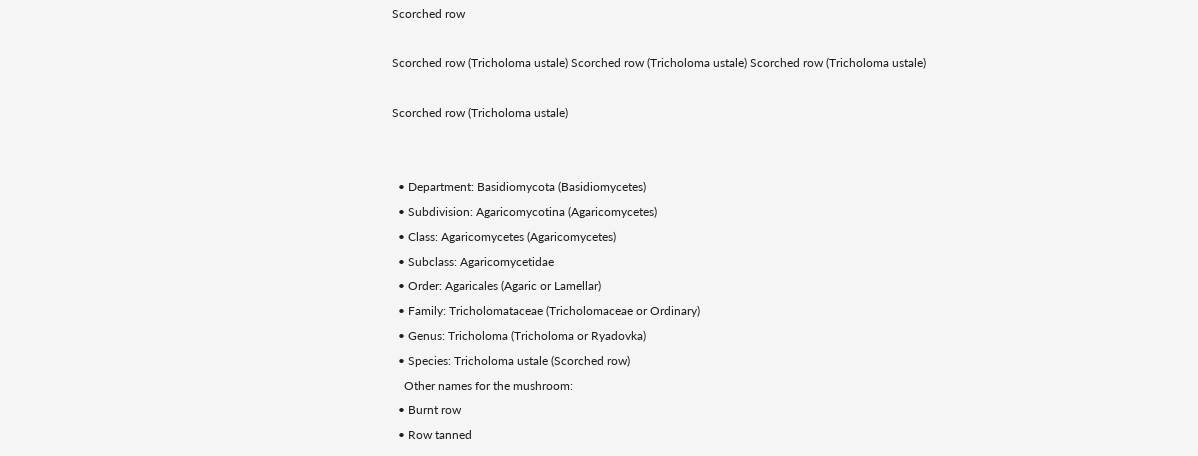Scorched row

Scorched row (Tricholoma ustale) Scorched row (Tricholoma ustale) Scorched row (Tricholoma ustale)

Scorched row (Tricholoma ustale)


  • Department: Basidiomycota (Basidiomycetes)
  • Subdivision: Agaricomycotina (Agaricomycetes)
  • Class: Agaricomycetes (Agaricomycetes)
  • Subclass: Agaricomycetidae
  • Order: Agaricales (Agaric or Lamellar)
  • Family: Tricholomataceae (Tricholomaceae or Ordinary)
  • Genus: Tricholoma (Tricholoma or Ryadovka)
  • Species: Tricholoma ustale (Scorched row)
    Other names for the mushroom:
  • Burnt row
  • Row tanned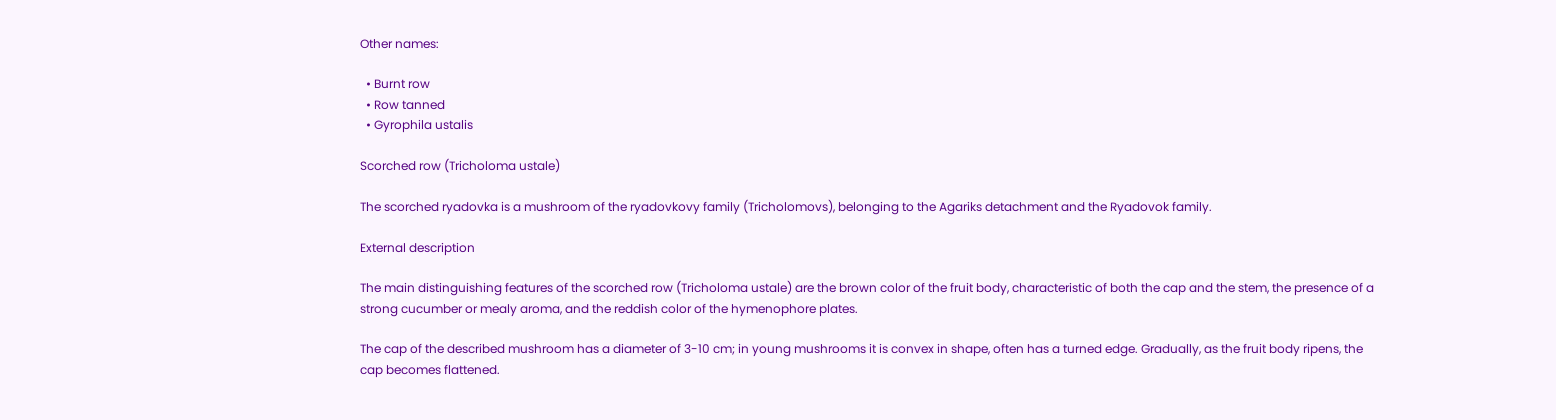Other names:

  • Burnt row
  • Row tanned
  • Gyrophila ustalis

Scorched row (Tricholoma ustale)

The scorched ryadovka is a mushroom of the ryadovkovy family (Tricholomovs), belonging to the Agariks detachment and the Ryadovok family.

External description

The main distinguishing features of the scorched row (Tricholoma ustale) are the brown color of the fruit body, characteristic of both the cap and the stem, the presence of a strong cucumber or mealy aroma, and the reddish color of the hymenophore plates.

The cap of the described mushroom has a diameter of 3-10 cm; in young mushrooms it is convex in shape, often has a turned edge. Gradually, as the fruit body ripens, the cap becomes flattened.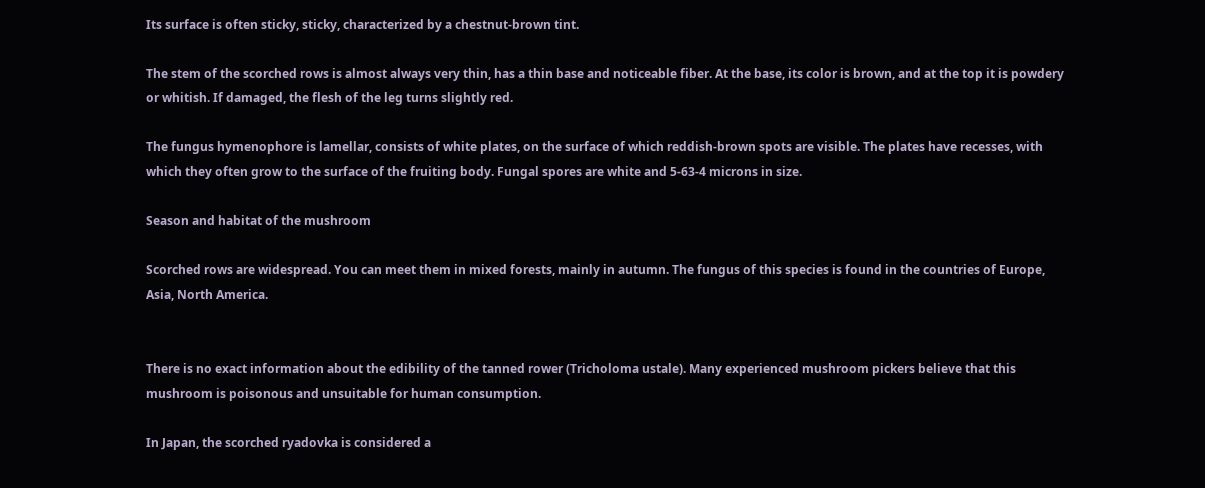Its surface is often sticky, sticky, characterized by a chestnut-brown tint.

The stem of the scorched rows is almost always very thin, has a thin base and noticeable fiber. At the base, its color is brown, and at the top it is powdery or whitish. If damaged, the flesh of the leg turns slightly red.

The fungus hymenophore is lamellar, consists of white plates, on the surface of which reddish-brown spots are visible. The plates have recesses, with which they often grow to the surface of the fruiting body. Fungal spores are white and 5-63-4 microns in size.

Season and habitat of the mushroom

Scorched rows are widespread. You can meet them in mixed forests, mainly in autumn. The fungus of this species is found in the countries of Europe, Asia, North America.


There is no exact information about the edibility of the tanned rower (Tricholoma ustale). Many experienced mushroom pickers believe that this mushroom is poisonous and unsuitable for human consumption.

In Japan, the scorched ryadovka is considered a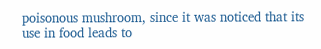poisonous mushroom, since it was noticed that its use in food leads to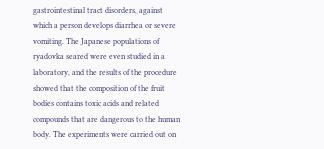gastrointestinal tract disorders, against which a person develops diarrhea or severe vomiting. The Japanese populations of ryadovka seared were even studied in a laboratory, and the results of the procedure showed that the composition of the fruit bodies contains toxic acids and related compounds that are dangerous to the human body. The experiments were carried out on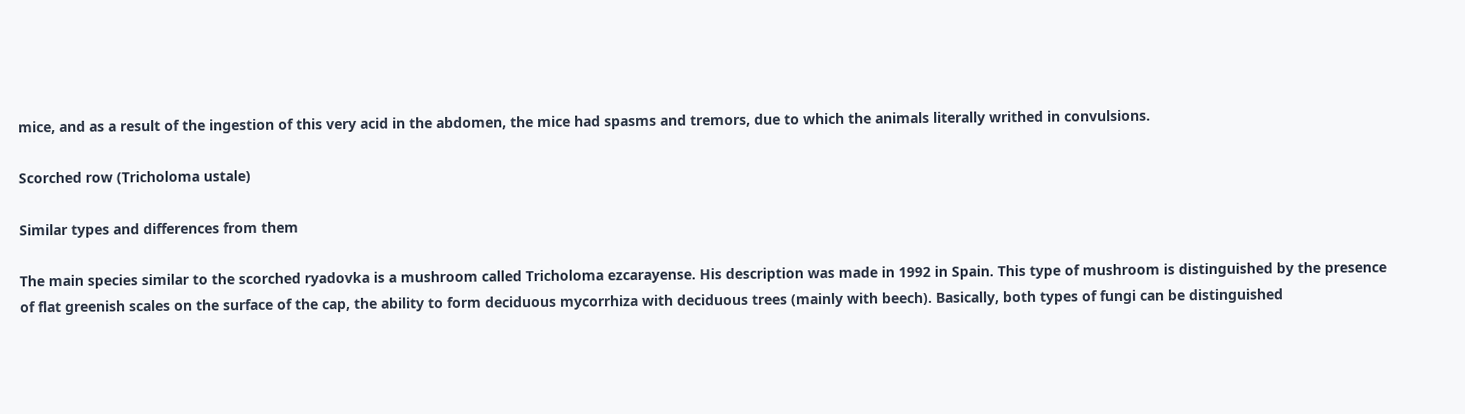mice, and as a result of the ingestion of this very acid in the abdomen, the mice had spasms and tremors, due to which the animals literally writhed in convulsions.

Scorched row (Tricholoma ustale)

Similar types and differences from them

The main species similar to the scorched ryadovka is a mushroom called Tricholoma ezcarayense. His description was made in 1992 in Spain. This type of mushroom is distinguished by the presence of flat greenish scales on the surface of the cap, the ability to form deciduous mycorrhiza with deciduous trees (mainly with beech). Basically, both types of fungi can be distinguished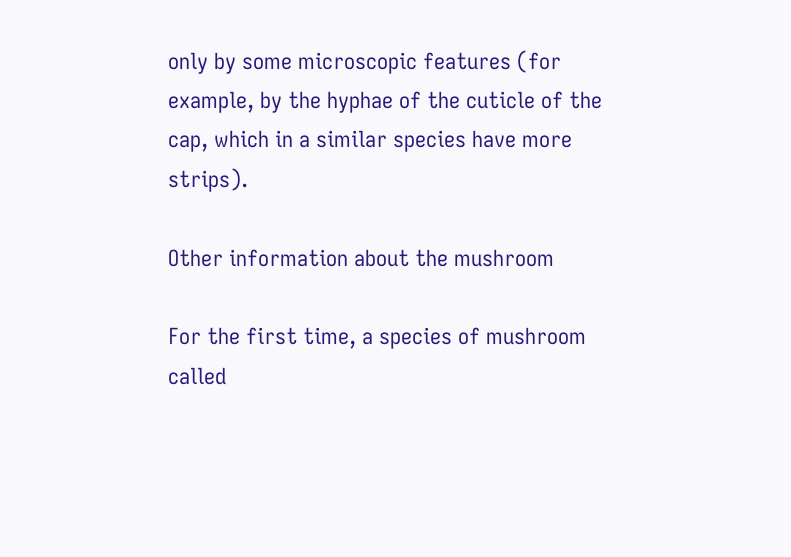only by some microscopic features (for example, by the hyphae of the cuticle of the cap, which in a similar species have more strips).

Other information about the mushroom

For the first time, a species of mushroom called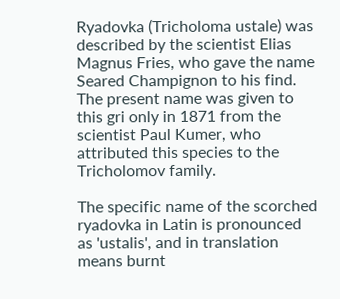Ryadovka (Tricholoma ustale) was described by the scientist Elias Magnus Fries, who gave the name Seared Champignon to his find. The present name was given to this gri only in 1871 from the scientist Paul Kumer, who attributed this species to the Tricholomov family.

The specific name of the scorched ryadovka in Latin is pronounced as 'ustalis', and in translation means burnt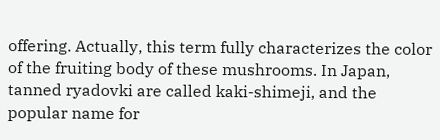offering. Actually, this term fully characterizes the color of the fruiting body of these mushrooms. In Japan, tanned ryadovki are called kaki-shimeji, and the popular name for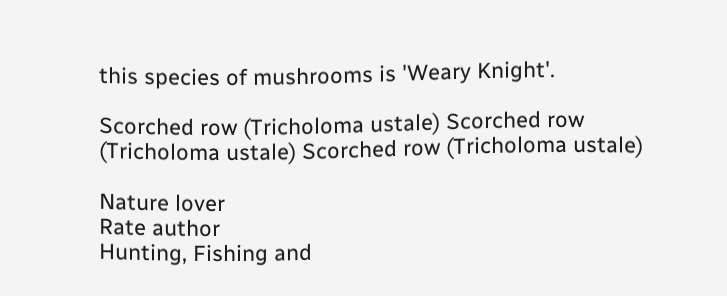this species of mushrooms is 'Weary Knight'.

Scorched row (Tricholoma ustale) Scorched row (Tricholoma ustale) Scorched row (Tricholoma ustale)

Nature lover
Rate author
Hunting, Fishing and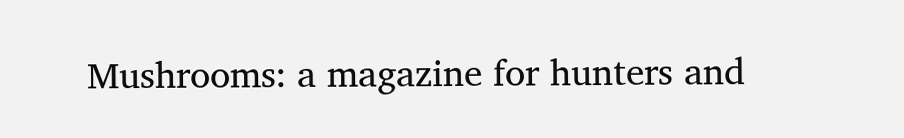Mushrooms: a magazine for hunters and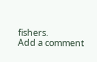fishers.
Add a comment